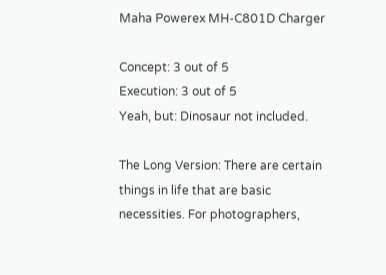Maha Powerex MH-C801D Charger

Concept: 3 out of 5
Execution: 3 out of 5
Yeah, but: Dinosaur not included.

The Long Version: There are certain things in life that are basic necessities. For photographers,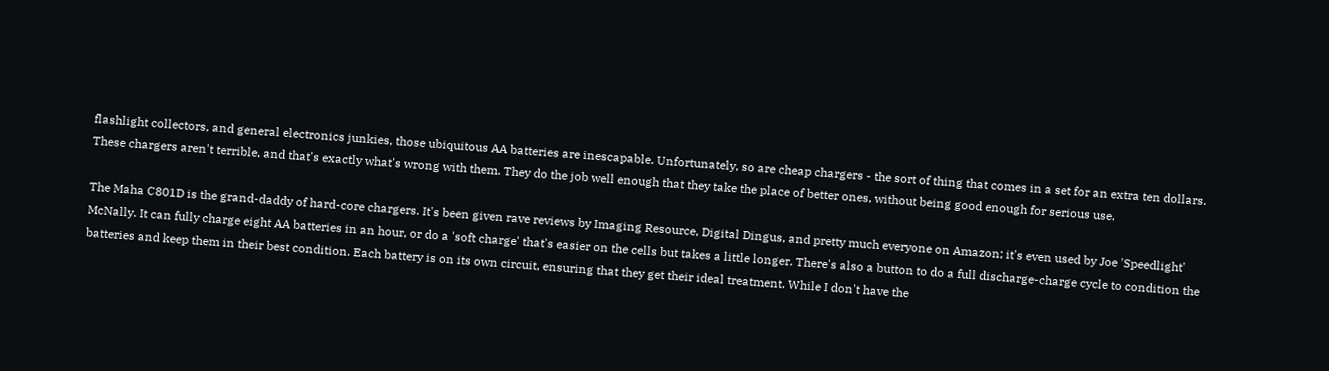flashlight collectors, and general electronics junkies, those ubiquitous AA batteries are inescapable. Unfortunately, so are cheap chargers - the sort of thing that comes in a set for an extra ten dollars. These chargers aren't terrible, and that's exactly what's wrong with them. They do the job well enough that they take the place of better ones, without being good enough for serious use.

The Maha C801D is the grand-daddy of hard-core chargers. It's been given rave reviews by Imaging Resource, Digital Dingus, and pretty much everyone on Amazon; it's even used by Joe 'Speedlight' McNally. It can fully charge eight AA batteries in an hour, or do a 'soft charge' that's easier on the cells but takes a little longer. There's also a button to do a full discharge-charge cycle to condition the batteries and keep them in their best condition. Each battery is on its own circuit, ensuring that they get their ideal treatment. While I don't have the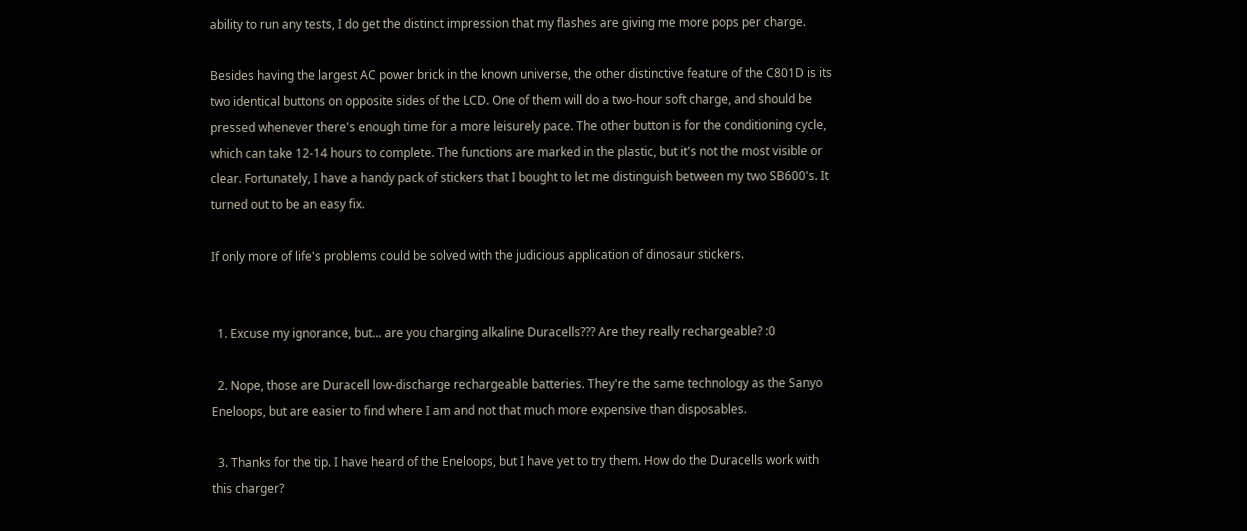ability to run any tests, I do get the distinct impression that my flashes are giving me more pops per charge.

Besides having the largest AC power brick in the known universe, the other distinctive feature of the C801D is its two identical buttons on opposite sides of the LCD. One of them will do a two-hour soft charge, and should be pressed whenever there's enough time for a more leisurely pace. The other button is for the conditioning cycle, which can take 12-14 hours to complete. The functions are marked in the plastic, but it's not the most visible or clear. Fortunately, I have a handy pack of stickers that I bought to let me distinguish between my two SB600's. It turned out to be an easy fix.

If only more of life's problems could be solved with the judicious application of dinosaur stickers.


  1. Excuse my ignorance, but... are you charging alkaline Duracells??? Are they really rechargeable? :0

  2. Nope, those are Duracell low-discharge rechargeable batteries. They're the same technology as the Sanyo Eneloops, but are easier to find where I am and not that much more expensive than disposables.

  3. Thanks for the tip. I have heard of the Eneloops, but I have yet to try them. How do the Duracells work with this charger?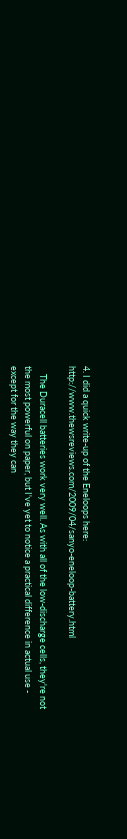4. I did a quick write-up of the Eneloops here: http://www.thewsreviews.com/2009/04/sanyo-eneloop-battery.html

    The Duracell batteries work very well. As with all of the low-discharge cells, they're not the most powerful on paper, but I've yet to notice a practical difference in actual use - except for the way they can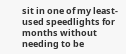sit in one of my least-used speedlights for months without needing to be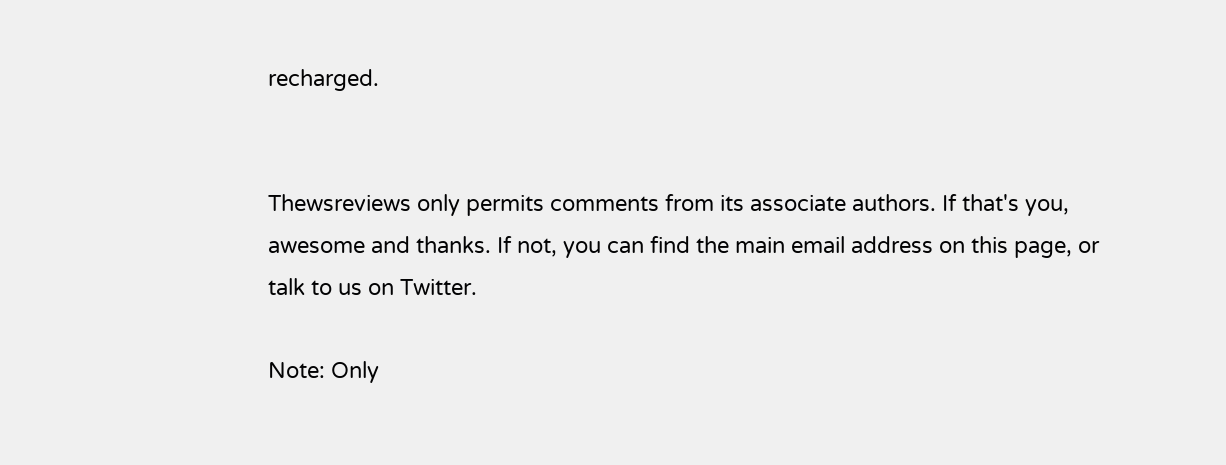recharged.


Thewsreviews only permits comments from its associate authors. If that's you, awesome and thanks. If not, you can find the main email address on this page, or talk to us on Twitter.

Note: Only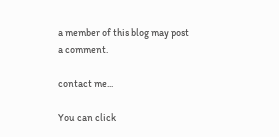a member of this blog may post a comment.

contact me...

You can click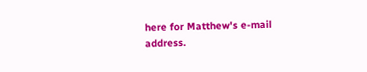here for Matthew's e-mail address.